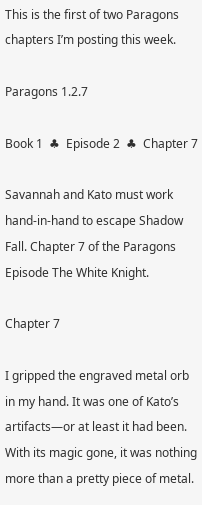This is the first of two Paragons chapters I’m posting this week.

Paragons 1.2.7

Book 1  ♣  Episode 2  ♣  Chapter 7

Savannah and Kato must work hand-in-hand to escape Shadow Fall. Chapter 7 of the Paragons Episode The White Knight.

Chapter 7

I gripped the engraved metal orb in my hand. It was one of Kato’s artifacts—or at least it had been. With its magic gone, it was nothing more than a pretty piece of metal.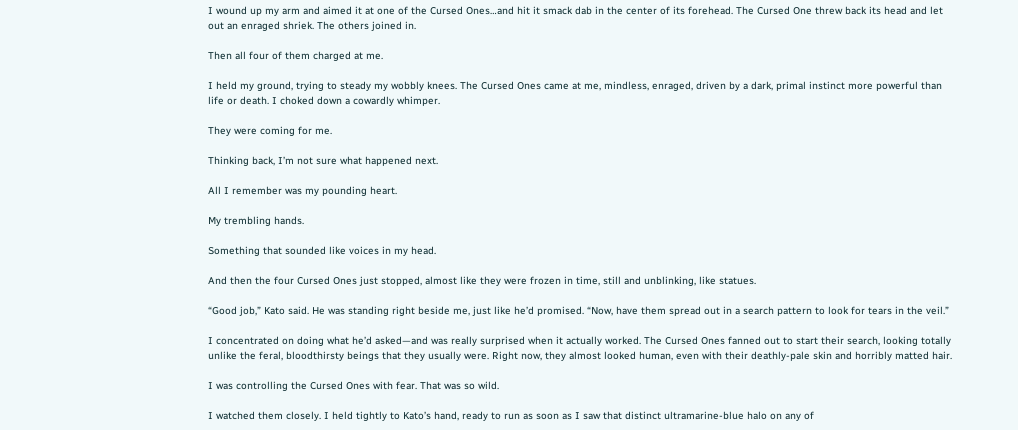I wound up my arm and aimed it at one of the Cursed Ones…and hit it smack dab in the center of its forehead. The Cursed One threw back its head and let out an enraged shriek. The others joined in.

Then all four of them charged at me.

I held my ground, trying to steady my wobbly knees. The Cursed Ones came at me, mindless, enraged, driven by a dark, primal instinct more powerful than life or death. I choked down a cowardly whimper.

They were coming for me.

Thinking back, I’m not sure what happened next.

All I remember was my pounding heart.

My trembling hands.

Something that sounded like voices in my head.

And then the four Cursed Ones just stopped, almost like they were frozen in time, still and unblinking, like statues.

“Good job,” Kato said. He was standing right beside me, just like he’d promised. “Now, have them spread out in a search pattern to look for tears in the veil.”

I concentrated on doing what he’d asked—and was really surprised when it actually worked. The Cursed Ones fanned out to start their search, looking totally unlike the feral, bloodthirsty beings that they usually were. Right now, they almost looked human, even with their deathly-pale skin and horribly matted hair.

I was controlling the Cursed Ones with fear. That was so wild.

I watched them closely. I held tightly to Kato’s hand, ready to run as soon as I saw that distinct ultramarine-blue halo on any of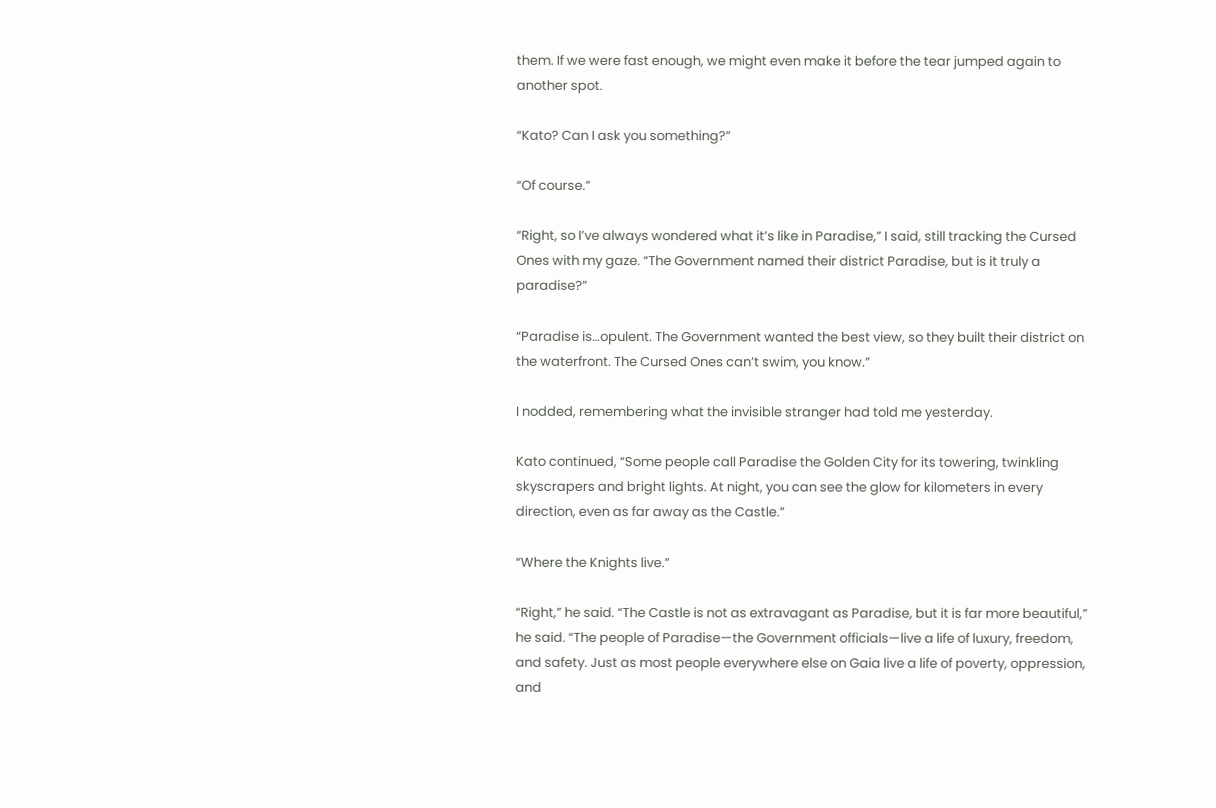them. If we were fast enough, we might even make it before the tear jumped again to another spot.

“Kato? Can I ask you something?”

“Of course.”

“Right, so I’ve always wondered what it’s like in Paradise,” I said, still tracking the Cursed Ones with my gaze. “The Government named their district Paradise, but is it truly a paradise?”

“Paradise is…opulent. The Government wanted the best view, so they built their district on the waterfront. The Cursed Ones can’t swim, you know.”

I nodded, remembering what the invisible stranger had told me yesterday.

Kato continued, “Some people call Paradise the Golden City for its towering, twinkling skyscrapers and bright lights. At night, you can see the glow for kilometers in every direction, even as far away as the Castle.”

“Where the Knights live.”

“Right,” he said. “The Castle is not as extravagant as Paradise, but it is far more beautiful,” he said. “The people of Paradise—the Government officials—live a life of luxury, freedom, and safety. Just as most people everywhere else on Gaia live a life of poverty, oppression, and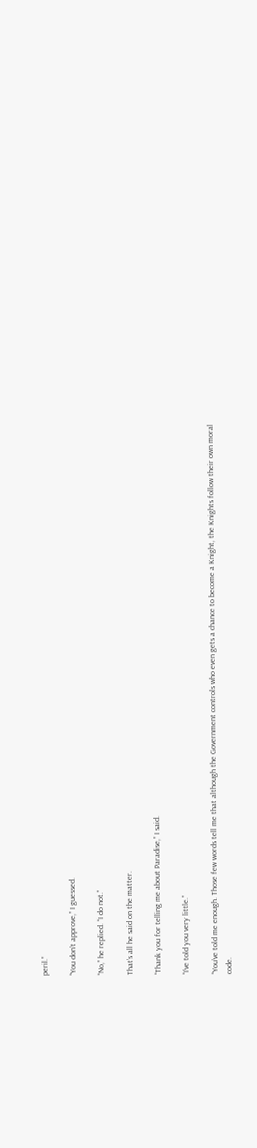peril.”

“You don’t approve,” I guessed.

“No,” he replied. “I do not.”

That’s all he said on the matter.

“Thank you for telling me about Paradise,” I said.

“I’ve told you very little.”

“You’ve told me enough. Those few words tell me that although the Government controls who even gets a chance to become a Knight, the Knights follow their own moral code.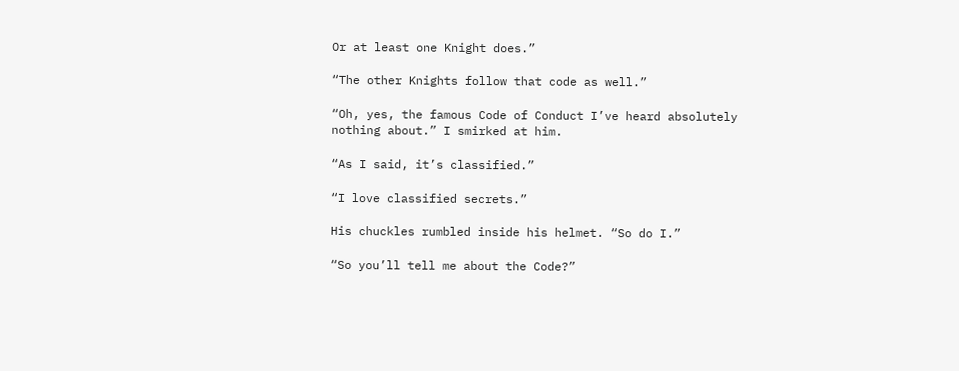Or at least one Knight does.”

“The other Knights follow that code as well.”

“Oh, yes, the famous Code of Conduct I’ve heard absolutely nothing about.” I smirked at him.

“As I said, it’s classified.”

“I love classified secrets.”

His chuckles rumbled inside his helmet. “So do I.”

“So you’ll tell me about the Code?”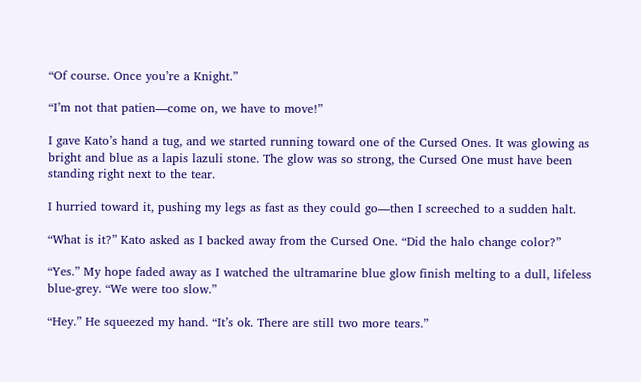“Of course. Once you’re a Knight.”

“I’m not that patien—come on, we have to move!”

I gave Kato’s hand a tug, and we started running toward one of the Cursed Ones. It was glowing as bright and blue as a lapis lazuli stone. The glow was so strong, the Cursed One must have been standing right next to the tear.

I hurried toward it, pushing my legs as fast as they could go—then I screeched to a sudden halt.

“What is it?” Kato asked as I backed away from the Cursed One. “Did the halo change color?”

“Yes.” My hope faded away as I watched the ultramarine blue glow finish melting to a dull, lifeless blue-grey. “We were too slow.”

“Hey.” He squeezed my hand. “It’s ok. There are still two more tears.”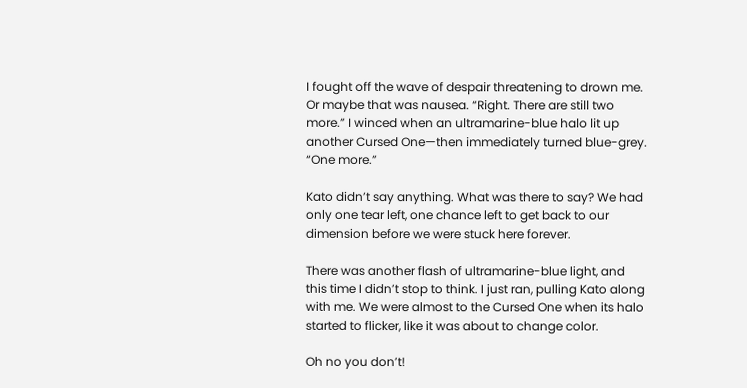I fought off the wave of despair threatening to drown me. Or maybe that was nausea. “Right. There are still two more.” I winced when an ultramarine-blue halo lit up another Cursed One—then immediately turned blue-grey. “One more.”

Kato didn’t say anything. What was there to say? We had only one tear left, one chance left to get back to our dimension before we were stuck here forever.

There was another flash of ultramarine-blue light, and this time I didn’t stop to think. I just ran, pulling Kato along with me. We were almost to the Cursed One when its halo started to flicker, like it was about to change color.

Oh no you don’t!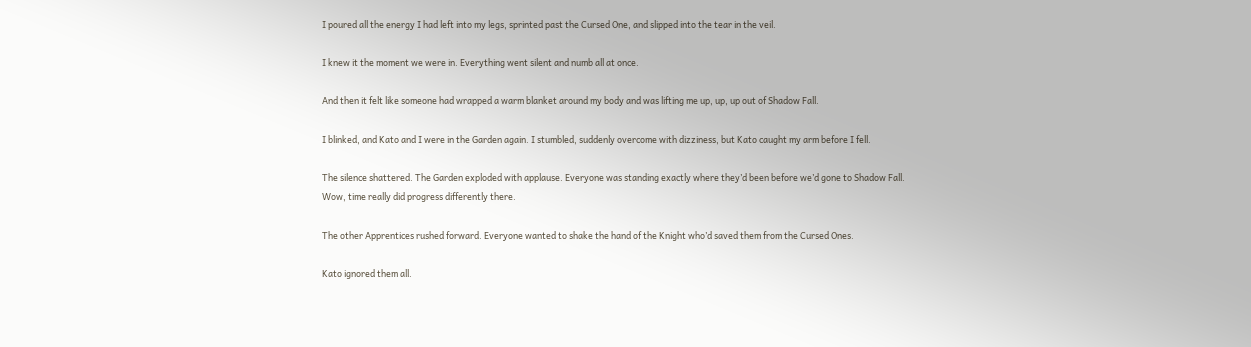I poured all the energy I had left into my legs, sprinted past the Cursed One, and slipped into the tear in the veil.

I knew it the moment we were in. Everything went silent and numb all at once.

And then it felt like someone had wrapped a warm blanket around my body and was lifting me up, up, up out of Shadow Fall.

I blinked, and Kato and I were in the Garden again. I stumbled, suddenly overcome with dizziness, but Kato caught my arm before I fell.

The silence shattered. The Garden exploded with applause. Everyone was standing exactly where they’d been before we’d gone to Shadow Fall. Wow, time really did progress differently there.

The other Apprentices rushed forward. Everyone wanted to shake the hand of the Knight who’d saved them from the Cursed Ones.

Kato ignored them all.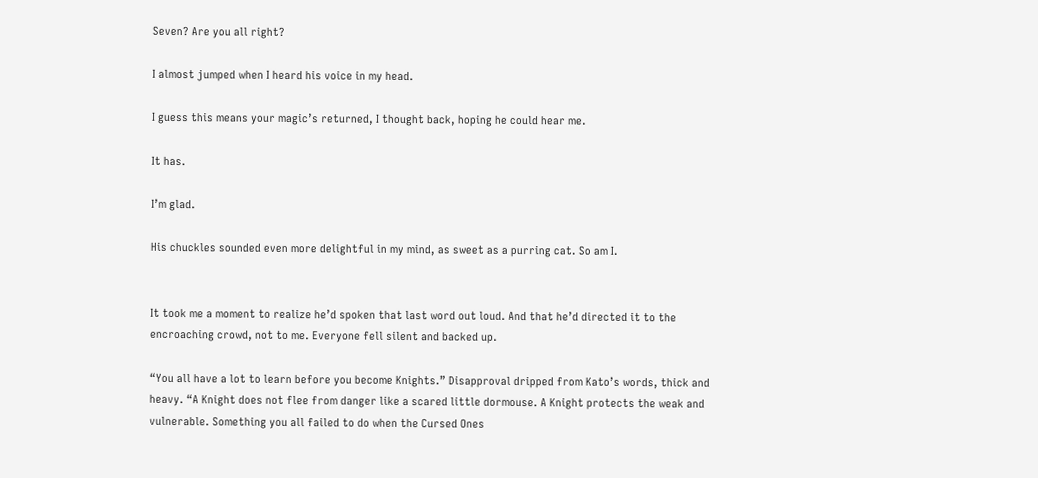Seven? Are you all right?

I almost jumped when I heard his voice in my head.

I guess this means your magic’s returned, I thought back, hoping he could hear me.

It has.

I’m glad.

His chuckles sounded even more delightful in my mind, as sweet as a purring cat. So am I.


It took me a moment to realize he’d spoken that last word out loud. And that he’d directed it to the encroaching crowd, not to me. Everyone fell silent and backed up.

“You all have a lot to learn before you become Knights.” Disapproval dripped from Kato’s words, thick and heavy. “A Knight does not flee from danger like a scared little dormouse. A Knight protects the weak and vulnerable. Something you all failed to do when the Cursed Ones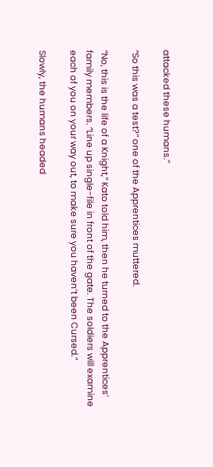attacked these humans.”

“So this was a test?” one of the Apprentices muttered.

“No, this is the life of a Knight,” Kato told him, then he turned to the Apprentices’ family members. “Line up single-file in front of the gate. The soldiers will examine each of you on your way out, to make sure you haven’t been Cursed.”

Slowly, the humans headed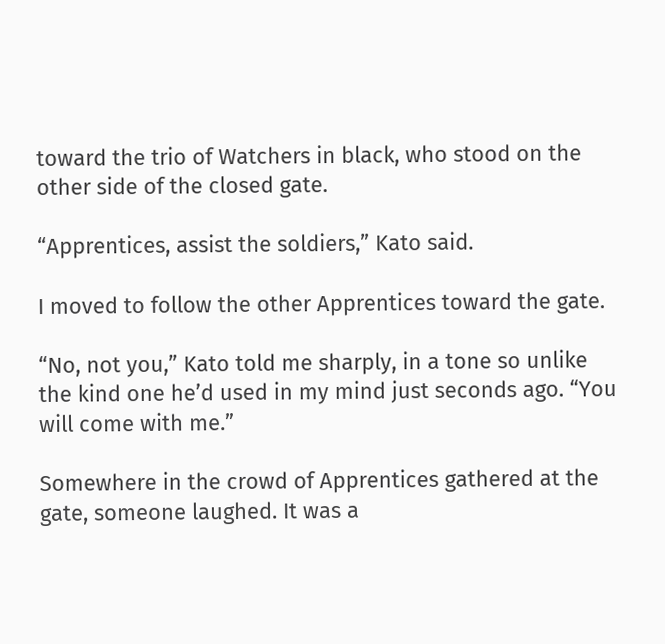toward the trio of Watchers in black, who stood on the other side of the closed gate.

“Apprentices, assist the soldiers,” Kato said.

I moved to follow the other Apprentices toward the gate.

“No, not you,” Kato told me sharply, in a tone so unlike the kind one he’d used in my mind just seconds ago. “You will come with me.”

Somewhere in the crowd of Apprentices gathered at the gate, someone laughed. It was a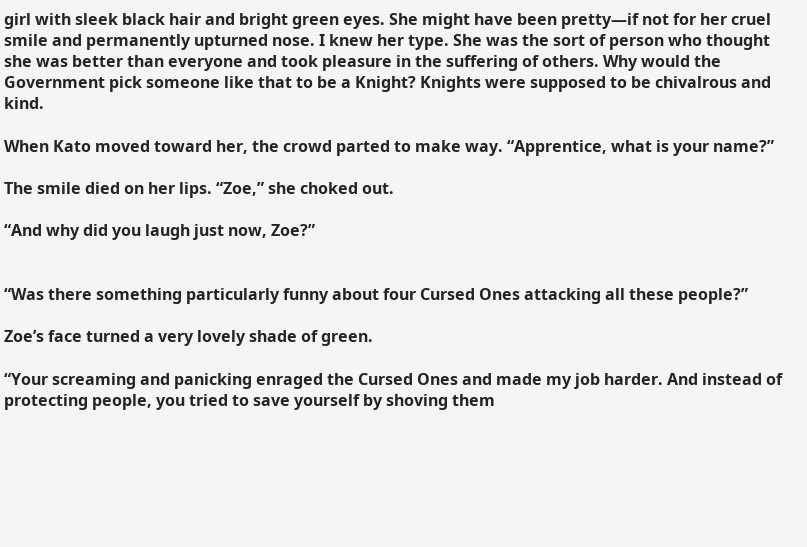girl with sleek black hair and bright green eyes. She might have been pretty—if not for her cruel smile and permanently upturned nose. I knew her type. She was the sort of person who thought she was better than everyone and took pleasure in the suffering of others. Why would the Government pick someone like that to be a Knight? Knights were supposed to be chivalrous and kind.

When Kato moved toward her, the crowd parted to make way. “Apprentice, what is your name?”

The smile died on her lips. “Zoe,” she choked out.

“And why did you laugh just now, Zoe?”


“Was there something particularly funny about four Cursed Ones attacking all these people?”

Zoe’s face turned a very lovely shade of green.

“Your screaming and panicking enraged the Cursed Ones and made my job harder. And instead of protecting people, you tried to save yourself by shoving them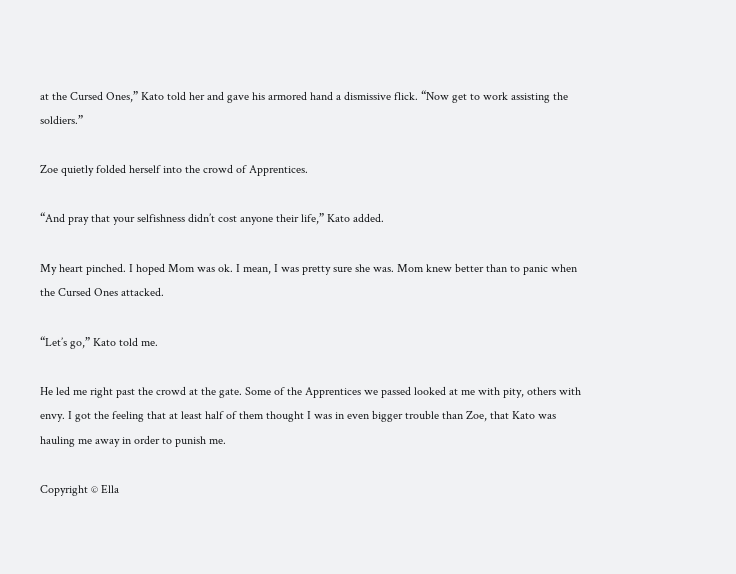at the Cursed Ones,” Kato told her and gave his armored hand a dismissive flick. “Now get to work assisting the soldiers.”

Zoe quietly folded herself into the crowd of Apprentices.

“And pray that your selfishness didn’t cost anyone their life,” Kato added.

My heart pinched. I hoped Mom was ok. I mean, I was pretty sure she was. Mom knew better than to panic when the Cursed Ones attacked.

“Let’s go,” Kato told me.

He led me right past the crowd at the gate. Some of the Apprentices we passed looked at me with pity, others with envy. I got the feeling that at least half of them thought I was in even bigger trouble than Zoe, that Kato was hauling me away in order to punish me.

Copyright © Ella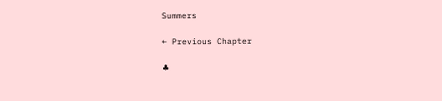Summers

← Previous Chapter

♣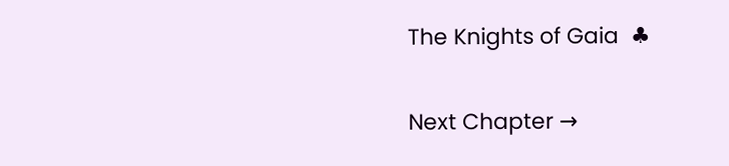The Knights of Gaia  ♣

Next Chapter →